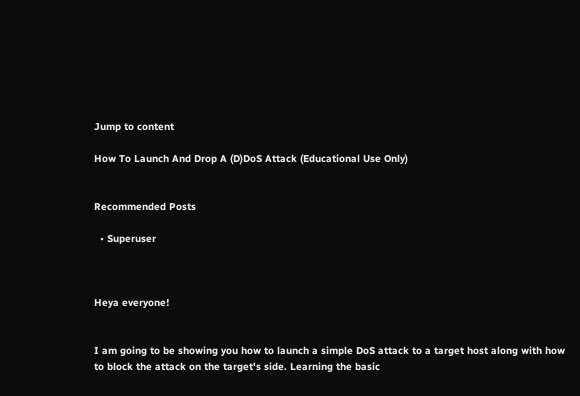Jump to content

How To Launch And Drop A (D)DoS Attack (Educational Use Only)


Recommended Posts

  • Superuser



Heya everyone!


I am going to be showing you how to launch a simple DoS attack to a target host along with how to block the attack on the target's side. Learning the basic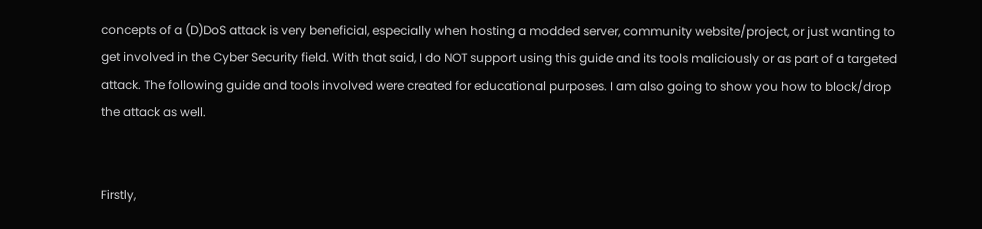concepts of a (D)DoS attack is very beneficial, especially when hosting a modded server, community website/project, or just wanting to get involved in the Cyber Security field. With that said, I do NOT support using this guide and its tools maliciously or as part of a targeted attack. The following guide and tools involved were created for educational purposes. I am also going to show you how to block/drop the attack as well.


Firstly,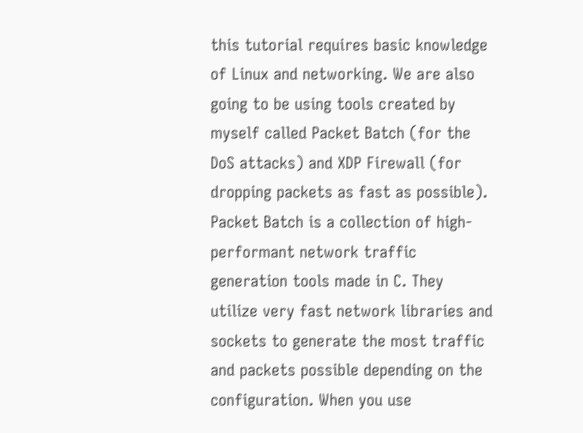this tutorial requires basic knowledge of Linux and networking. We are also going to be using tools created by myself called Packet Batch (for the DoS attacks) and XDP Firewall (for dropping packets as fast as possible). Packet Batch is a collection of high-performant network traffic generation tools made in C. They utilize very fast network libraries and sockets to generate the most traffic and packets possible depending on the configuration. When you use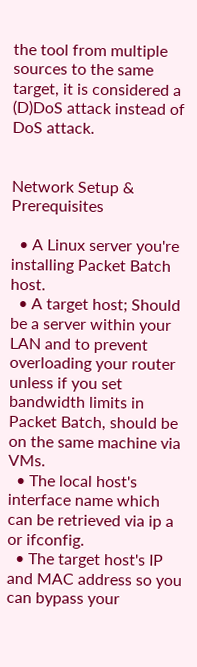the tool from multiple sources to the same target, it is considered a (D)DoS attack instead of DoS attack.


Network Setup & Prerequisites

  • A Linux server you're installing Packet Batch host.
  • A target host; Should be a server within your LAN and to prevent overloading your router unless if you set bandwidth limits in Packet Batch, should be on the same machine via VMs.
  • The local host's interface name which can be retrieved via ip a or ifconfig.
  • The target host's IP and MAC address so you can bypass your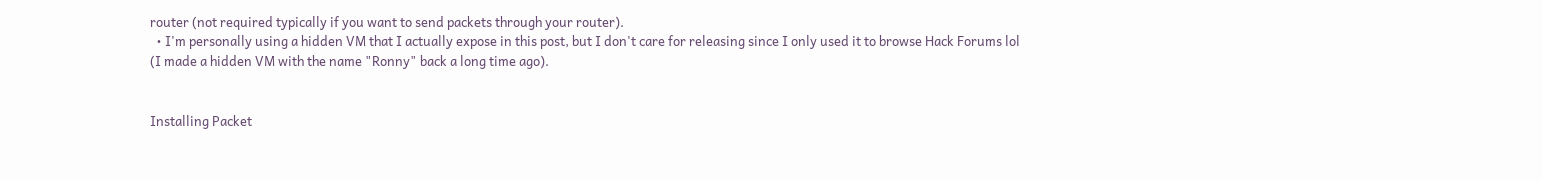router (not required typically if you want to send packets through your router).
  • I'm personally using a hidden VM that I actually expose in this post, but I don't care for releasing since I only used it to browse Hack Forums lol (I made a hidden VM with the name "Ronny" back a long time ago).


Installing Packet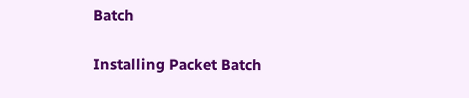Batch

Installing Packet Batch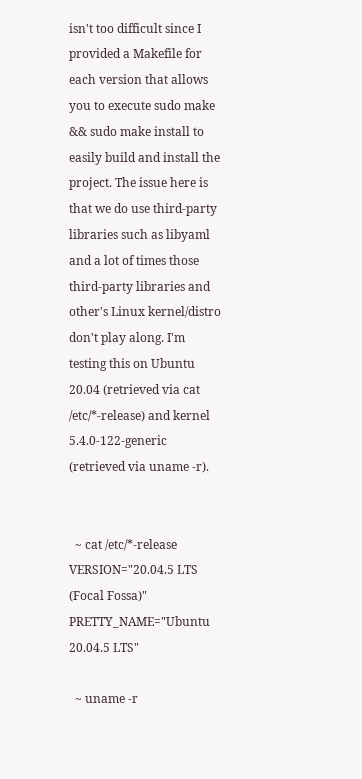isn't too difficult since I provided a Makefile for each version that allows you to execute sudo make && sudo make install to easily build and install the project. The issue here is that we do use third-party libraries such as libyaml and a lot of times those third-party libraries and other's Linux kernel/distro don't play along. I'm testing this on Ubuntu 20.04 (retrieved via cat /etc/*-release) and kernel 5.4.0-122-generic (retrieved via uname -r).


  ~ cat /etc/*-release
VERSION="20.04.5 LTS (Focal Fossa)"
PRETTY_NAME="Ubuntu 20.04.5 LTS"

  ~ uname -r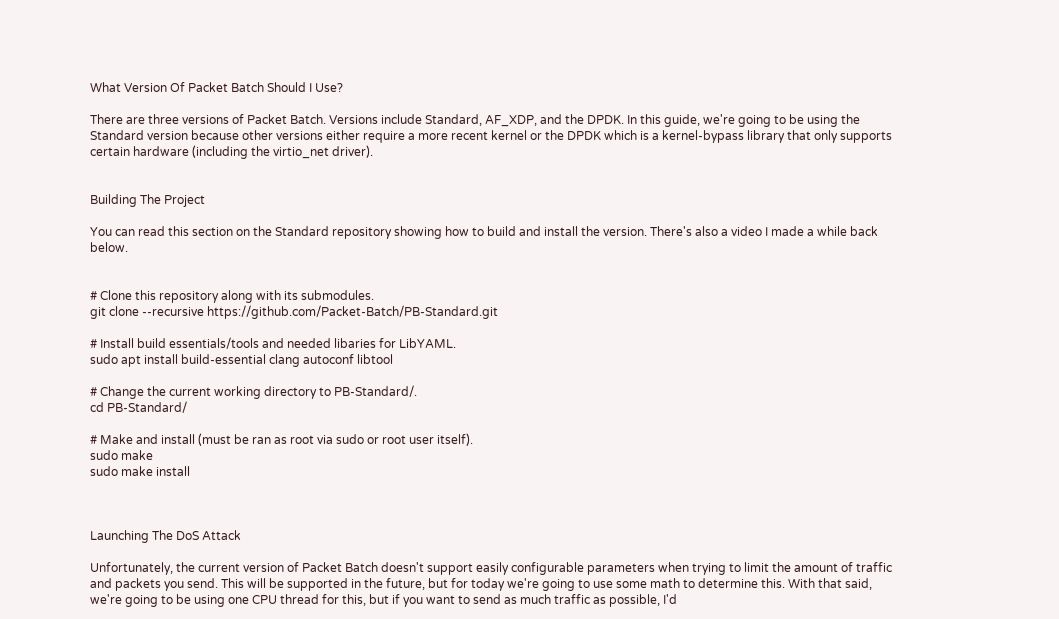What Version Of Packet Batch Should I Use?

There are three versions of Packet Batch. Versions include Standard, AF_XDP, and the DPDK. In this guide, we're going to be using the Standard version because other versions either require a more recent kernel or the DPDK which is a kernel-bypass library that only supports certain hardware (including the virtio_net driver).


Building The Project

You can read this section on the Standard repository showing how to build and install the version. There's also a video I made a while back below.


# Clone this repository along with its submodules.
git clone --recursive https://github.com/Packet-Batch/PB-Standard.git

# Install build essentials/tools and needed libaries for LibYAML.
sudo apt install build-essential clang autoconf libtool

# Change the current working directory to PB-Standard/.
cd PB-Standard/

# Make and install (must be ran as root via sudo or root user itself).
sudo make
sudo make install



Launching The DoS Attack

Unfortunately, the current version of Packet Batch doesn't support easily configurable parameters when trying to limit the amount of traffic and packets you send. This will be supported in the future, but for today we're going to use some math to determine this. With that said, we're going to be using one CPU thread for this, but if you want to send as much traffic as possible, I'd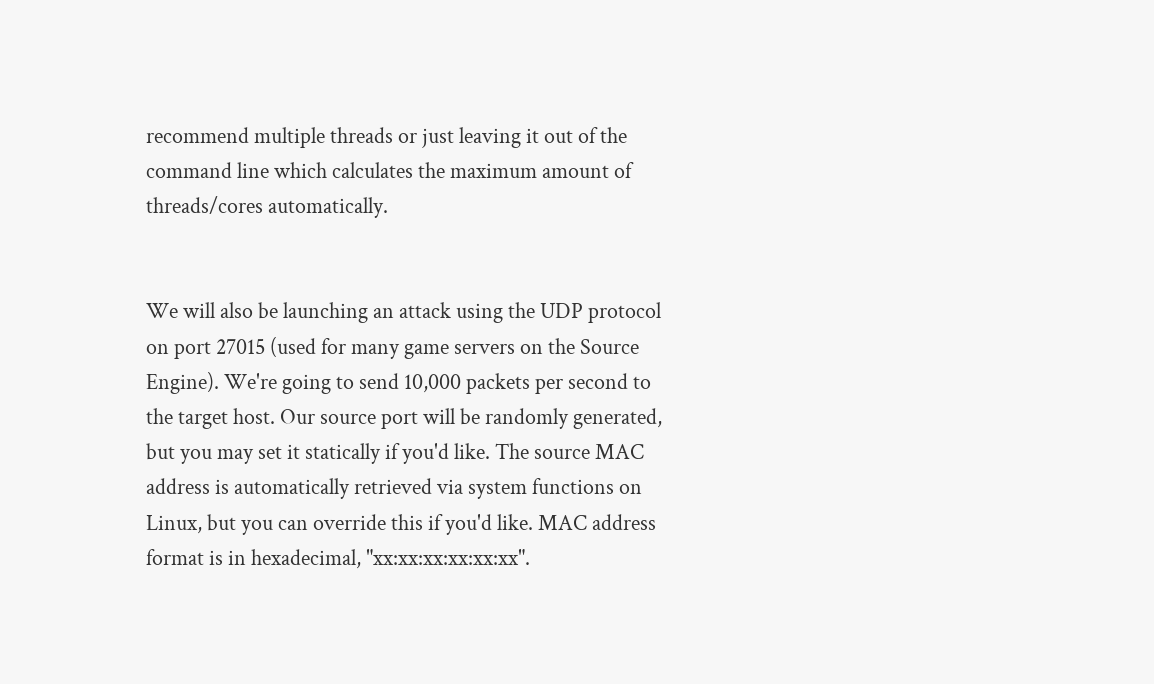recommend multiple threads or just leaving it out of the command line which calculates the maximum amount of threads/cores automatically.


We will also be launching an attack using the UDP protocol on port 27015 (used for many game servers on the Source Engine). We're going to send 10,000 packets per second to the target host. Our source port will be randomly generated, but you may set it statically if you'd like. The source MAC address is automatically retrieved via system functions on Linux, but you can override this if you'd like. MAC address format is in hexadecimal, "xx:xx:xx:xx:xx:xx".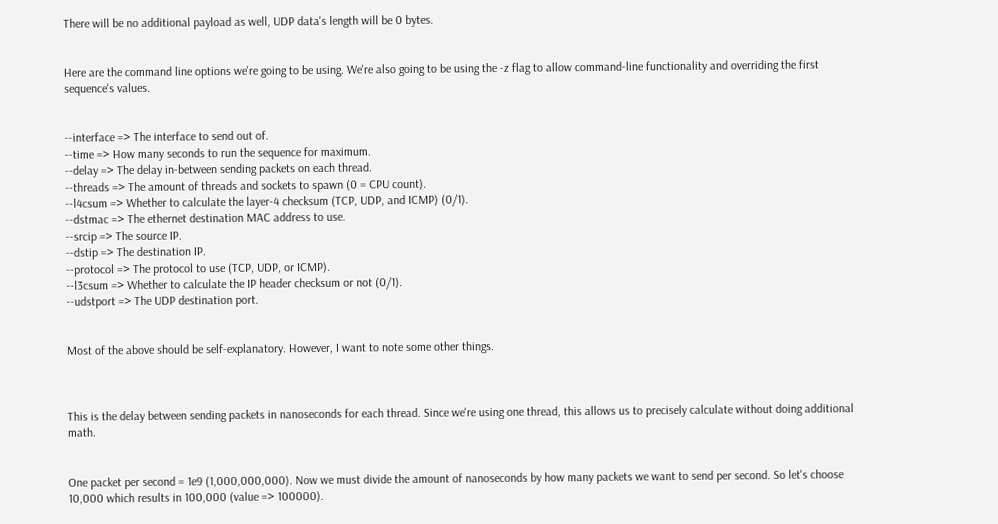There will be no additional payload as well, UDP data's length will be 0 bytes.


Here are the command line options we're going to be using. We're also going to be using the -z flag to allow command-line functionality and overriding the first sequence's values.


--interface => The interface to send out of.
--time => How many seconds to run the sequence for maximum.
--delay => The delay in-between sending packets on each thread.
--threads => The amount of threads and sockets to spawn (0 = CPU count).
--l4csum => Whether to calculate the layer-4 checksum (TCP, UDP, and ICMP) (0/1).
--dstmac => The ethernet destination MAC address to use.
--srcip => The source IP.
--dstip => The destination IP.
--protocol => The protocol to use (TCP, UDP, or ICMP).
--l3csum => Whether to calculate the IP header checksum or not (0/1).
--udstport => The UDP destination port.


Most of the above should be self-explanatory. However, I want to note some other things.



This is the delay between sending packets in nanoseconds for each thread. Since we're using one thread, this allows us to precisely calculate without doing additional math.


One packet per second = 1e9 (1,000,000,000). Now we must divide the amount of nanoseconds by how many packets we want to send per second. So let's choose 10,000 which results in 100,000 (value => 100000).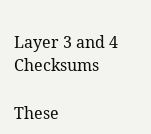Layer 3 and 4 Checksums

These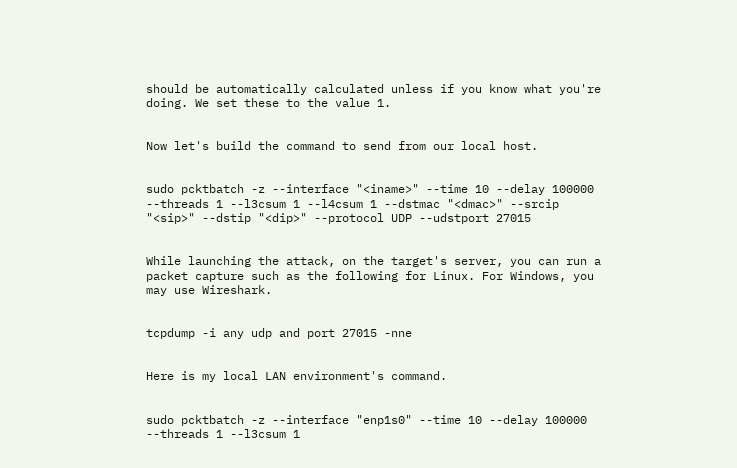should be automatically calculated unless if you know what you're doing. We set these to the value 1.


Now let's build the command to send from our local host.


sudo pcktbatch -z --interface "<iname>" --time 10 --delay 100000 --threads 1 --l3csum 1 --l4csum 1 --dstmac "<dmac>" --srcip "<sip>" --dstip "<dip>" --protocol UDP --udstport 27015


While launching the attack, on the target's server, you can run a packet capture such as the following for Linux. For Windows, you may use Wireshark.


tcpdump -i any udp and port 27015 -nne


Here is my local LAN environment's command.


sudo pcktbatch -z --interface "enp1s0" --time 10 --delay 100000 --threads 1 --l3csum 1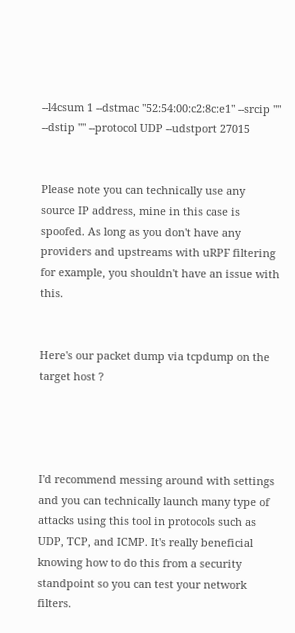--l4csum 1 --dstmac "52:54:00:c2:8c:e1" --srcip "" --dstip "" --protocol UDP --udstport 27015


Please note you can technically use any source IP address, mine in this case is spoofed. As long as you don't have any providers and upstreams with uRPF filtering for example, you shouldn't have an issue with this.


Here's our packet dump via tcpdump on the target host ?




I'd recommend messing around with settings and you can technically launch many type of attacks using this tool in protocols such as UDP, TCP, and ICMP. It's really beneficial knowing how to do this from a security standpoint so you can test your network filters.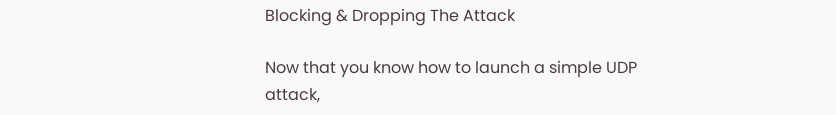Blocking & Dropping The Attack

Now that you know how to launch a simple UDP attack,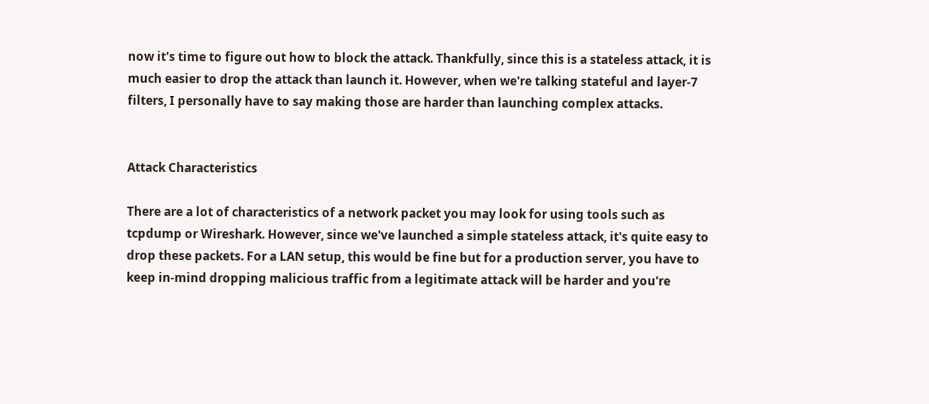now it's time to figure out how to block the attack. Thankfully, since this is a stateless attack, it is much easier to drop the attack than launch it. However, when we're talking stateful and layer-7 filters, I personally have to say making those are harder than launching complex attacks.


Attack Characteristics

There are a lot of characteristics of a network packet you may look for using tools such as tcpdump or Wireshark. However, since we've launched a simple stateless attack, it's quite easy to drop these packets. For a LAN setup, this would be fine but for a production server, you have to keep in-mind dropping malicious traffic from a legitimate attack will be harder and you're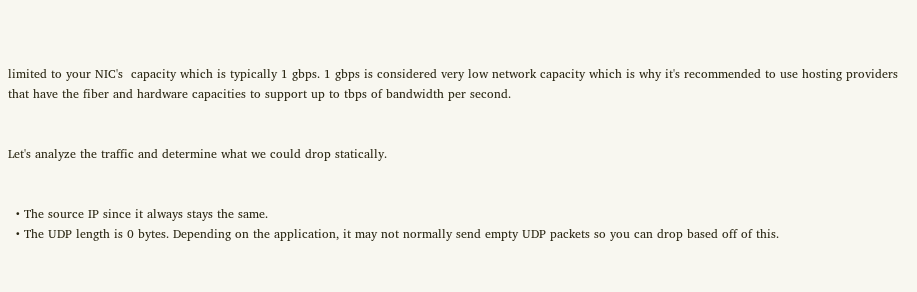limited to your NIC's  capacity which is typically 1 gbps. 1 gbps is considered very low network capacity which is why it's recommended to use hosting providers that have the fiber and hardware capacities to support up to tbps of bandwidth per second.


Let's analyze the traffic and determine what we could drop statically.


  • The source IP since it always stays the same.
  • The UDP length is 0 bytes. Depending on the application, it may not normally send empty UDP packets so you can drop based off of this.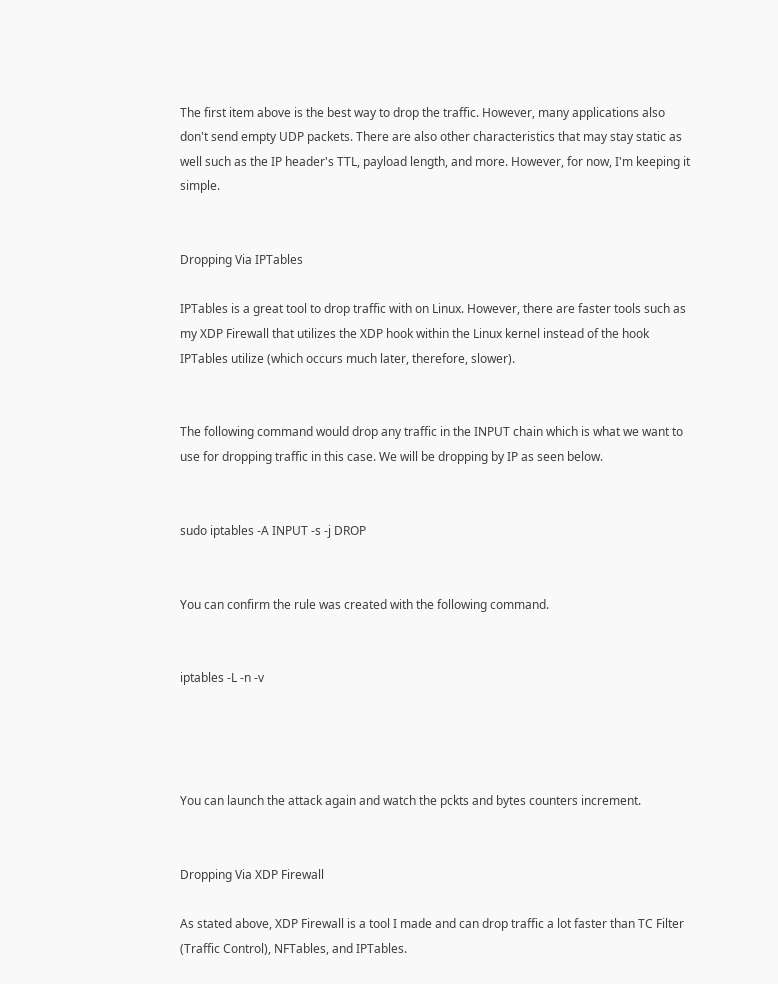The first item above is the best way to drop the traffic. However, many applications also don't send empty UDP packets. There are also other characteristics that may stay static as well such as the IP header's TTL, payload length, and more. However, for now, I'm keeping it simple.


Dropping Via IPTables

IPTables is a great tool to drop traffic with on Linux. However, there are faster tools such as my XDP Firewall that utilizes the XDP hook within the Linux kernel instead of the hook IPTables utilize (which occurs much later, therefore, slower).


The following command would drop any traffic in the INPUT chain which is what we want to use for dropping traffic in this case. We will be dropping by IP as seen below.


sudo iptables -A INPUT -s -j DROP


You can confirm the rule was created with the following command.


iptables -L -n -v




You can launch the attack again and watch the pckts and bytes counters increment.


Dropping Via XDP Firewall

As stated above, XDP Firewall is a tool I made and can drop traffic a lot faster than TC Filter (Traffic Control), NFTables, and IPTables.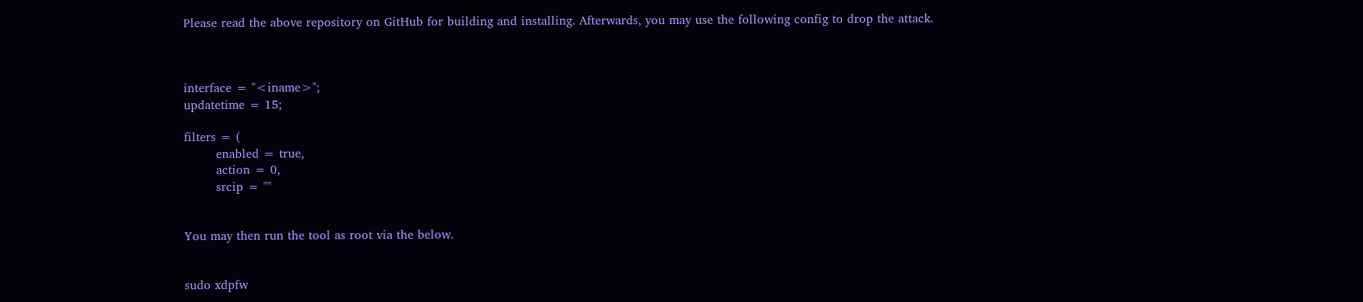Please read the above repository on GitHub for building and installing. Afterwards, you may use the following config to drop the attack.



interface = "<iname>";
updatetime = 15;

filters = (
        enabled = true,
        action = 0,
        srcip = ""


You may then run the tool as root via the below.


sudo xdpfw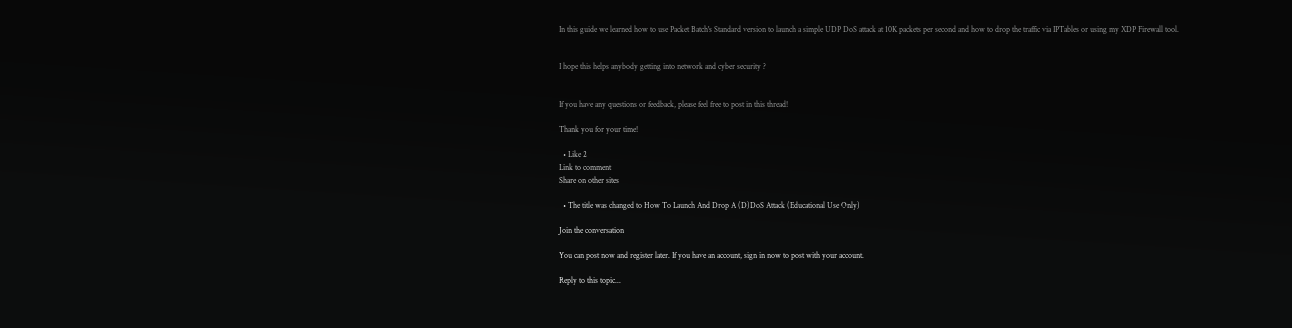In this guide we learned how to use Packet Batch's Standard version to launch a simple UDP DoS attack at 10K packets per second and how to drop the traffic via IPTables or using my XDP Firewall tool.


I hope this helps anybody getting into network and cyber security ?


If you have any questions or feedback, please feel free to post in this thread!

Thank you for your time!

  • Like 2
Link to comment
Share on other sites

  • The title was changed to How To Launch And Drop A (D)DoS Attack (Educational Use Only)

Join the conversation

You can post now and register later. If you have an account, sign in now to post with your account.

Reply to this topic...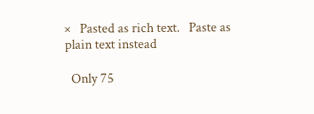×   Pasted as rich text.   Paste as plain text instead

  Only 75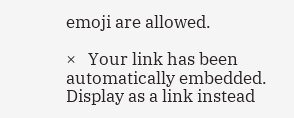emoji are allowed.

×   Your link has been automatically embedded.   Display as a link instead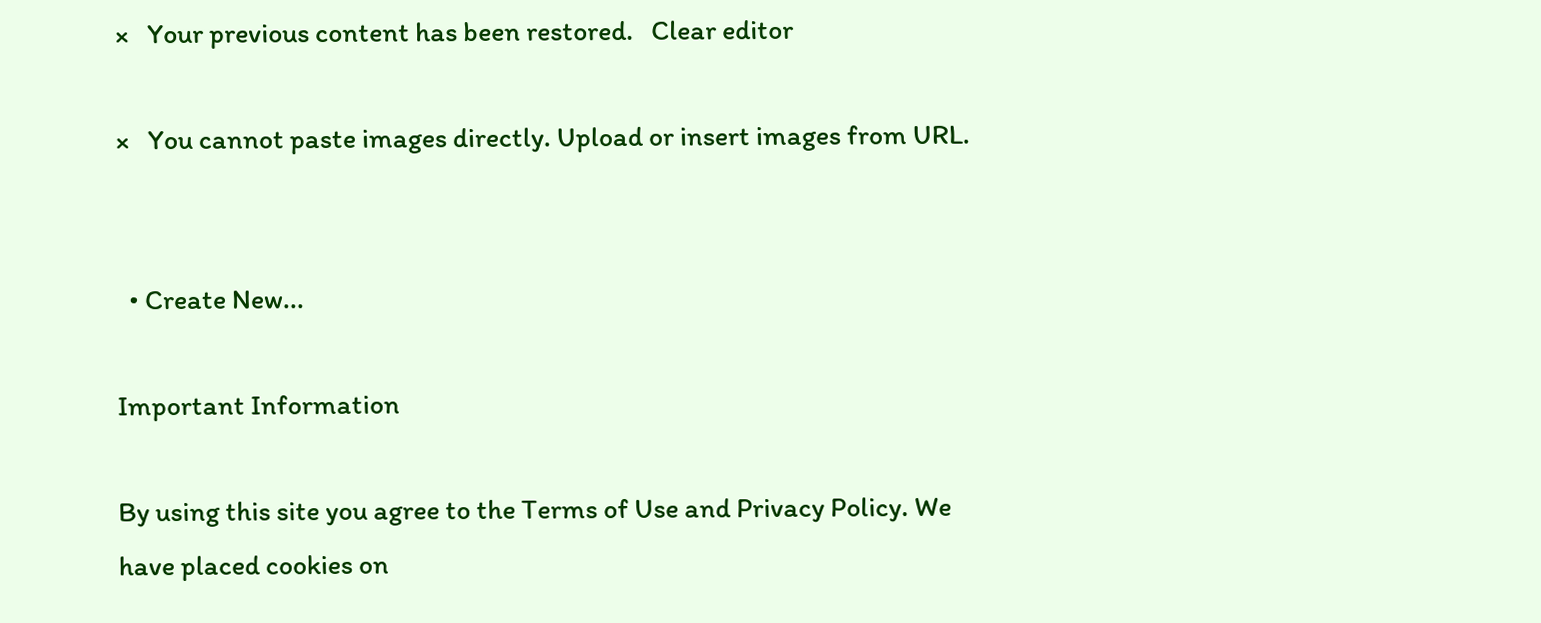×   Your previous content has been restored.   Clear editor

×   You cannot paste images directly. Upload or insert images from URL.


  • Create New...

Important Information

By using this site you agree to the Terms of Use and Privacy Policy. We have placed cookies on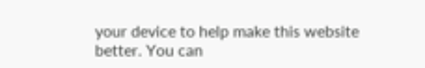your device to help make this website better. You can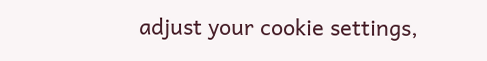adjust your cookie settings,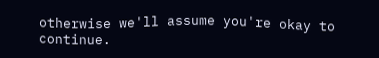otherwise we'll assume you're okay to continue.